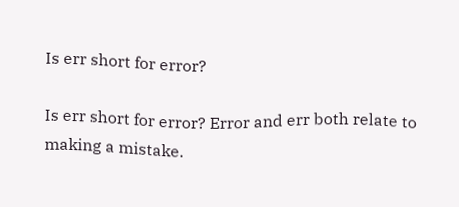Is err short for error?

Is err short for error? Error and err both relate to making a mistake.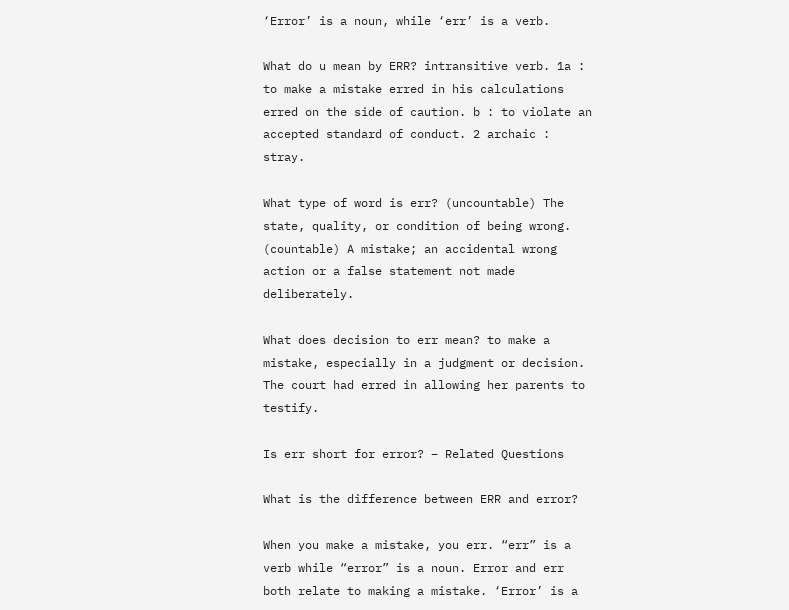‘Error’ is a noun, while ‘err’ is a verb.

What do u mean by ERR? intransitive verb. 1a : to make a mistake erred in his calculations erred on the side of caution. b : to violate an accepted standard of conduct. 2 archaic : stray.

What type of word is err? (uncountable) The state, quality, or condition of being wrong. (countable) A mistake; an accidental wrong action or a false statement not made deliberately.

What does decision to err mean? to make a mistake, especially in a judgment or decision. The court had erred in allowing her parents to testify.

Is err short for error? – Related Questions

What is the difference between ERR and error?

When you make a mistake, you err. “err” is a verb while “error” is a noun. Error and err both relate to making a mistake. ‘Error’ is a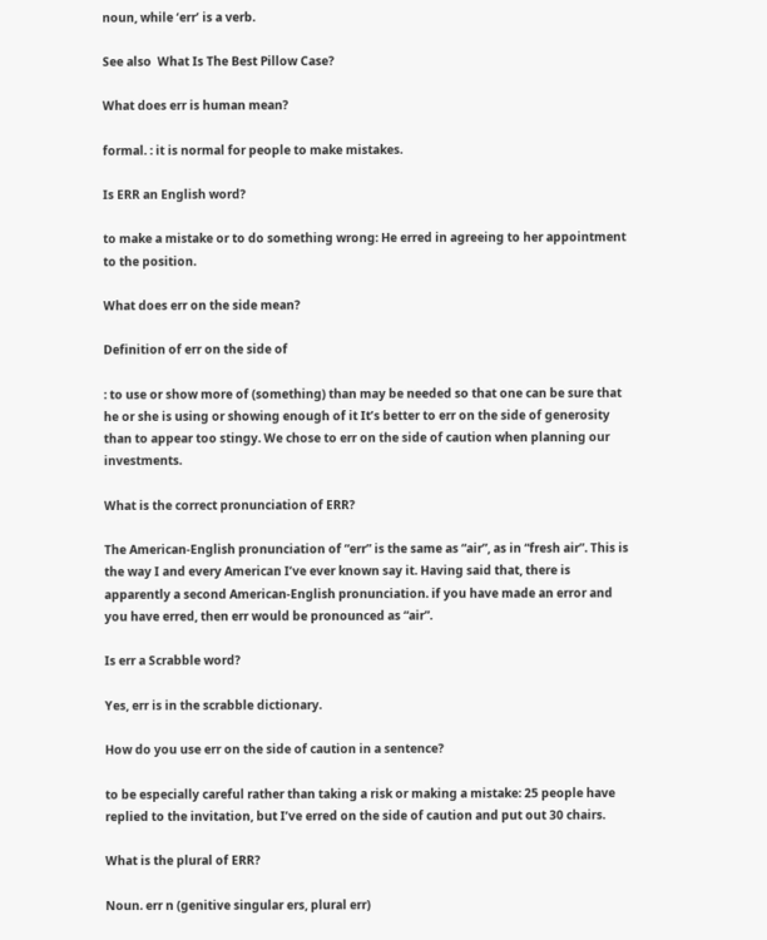noun, while ‘err’ is a verb.

See also  What Is The Best Pillow Case?

What does err is human mean?

formal. : it is normal for people to make mistakes.

Is ERR an English word?

to make a mistake or to do something wrong: He erred in agreeing to her appointment to the position.

What does err on the side mean?

Definition of err on the side of

: to use or show more of (something) than may be needed so that one can be sure that he or she is using or showing enough of it It’s better to err on the side of generosity than to appear too stingy. We chose to err on the side of caution when planning our investments.

What is the correct pronunciation of ERR?

The American-English pronunciation of “err” is the same as “air”, as in “fresh air”. This is the way I and every American I’ve ever known say it. Having said that, there is apparently a second American-English pronunciation. if you have made an error and you have erred, then err would be pronounced as “air”.

Is err a Scrabble word?

Yes, err is in the scrabble dictionary.

How do you use err on the side of caution in a sentence?

to be especially careful rather than taking a risk or making a mistake: 25 people have replied to the invitation, but I’ve erred on the side of caution and put out 30 chairs.

What is the plural of ERR?

Noun. err n (genitive singular ers, plural err)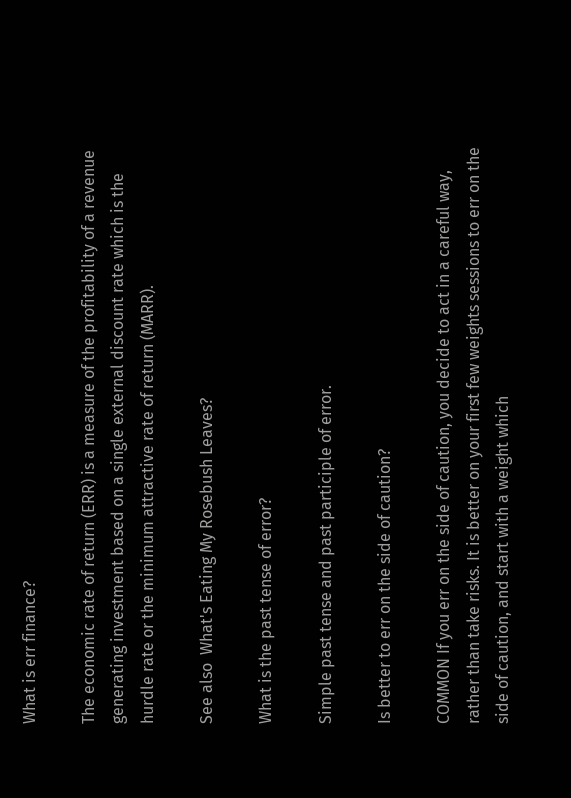What is err finance?

The economic rate of return (ERR) is a measure of the profitability of a revenue generating investment based on a single external discount rate which is the hurdle rate or the minimum attractive rate of return (MARR).

See also  What's Eating My Rosebush Leaves?

What is the past tense of error?

Simple past tense and past participle of error.

Is better to err on the side of caution?

COMMON If you err on the side of caution, you decide to act in a careful way, rather than take risks. It is better on your first few weights sessions to err on the side of caution, and start with a weight which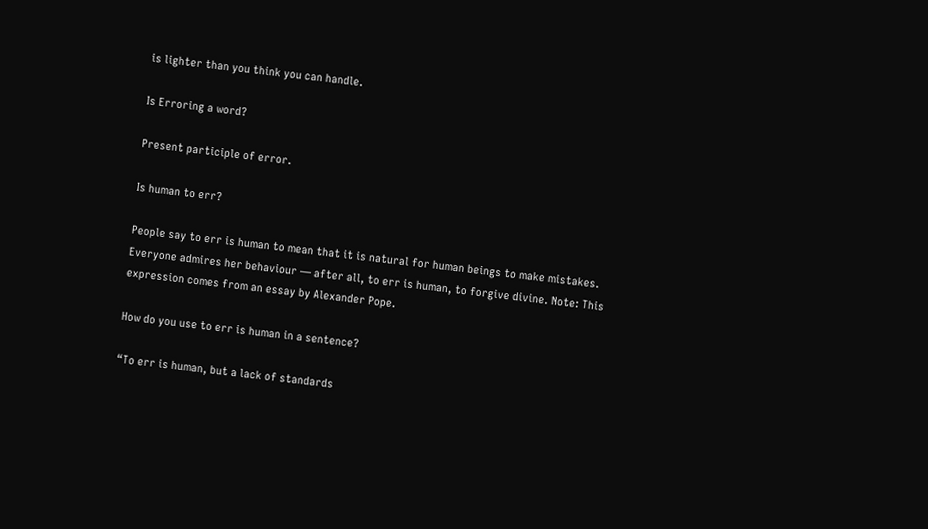is lighter than you think you can handle.

Is Erroring a word?

Present participle of error.

Is human to err?

People say to err is human to mean that it is natural for human beings to make mistakes. Everyone admires her behaviour — after all, to err is human, to forgive divine. Note: This expression comes from an essay by Alexander Pope.

How do you use to err is human in a sentence?

“To err is human, but a lack of standards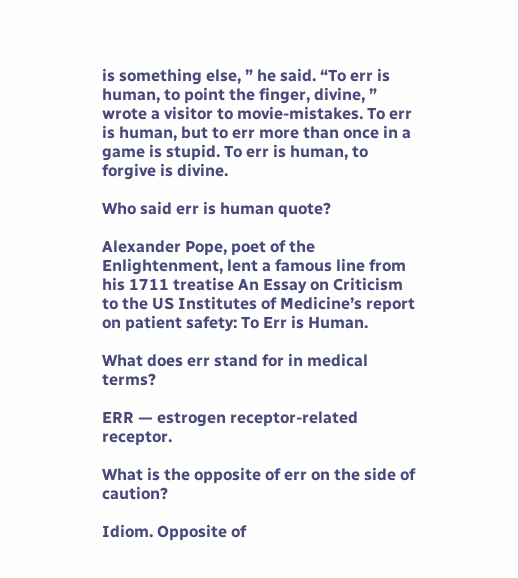is something else, ” he said. “To err is human, to point the finger, divine, ” wrote a visitor to movie-mistakes. To err is human, but to err more than once in a game is stupid. To err is human, to forgive is divine.

Who said err is human quote?

Alexander Pope, poet of the Enlightenment, lent a famous line from his 1711 treatise An Essay on Criticism to the US Institutes of Medicine’s report on patient safety: To Err is Human.

What does err stand for in medical terms?

ERR — estrogen receptor-related receptor.

What is the opposite of err on the side of caution?

Idiom. Opposite of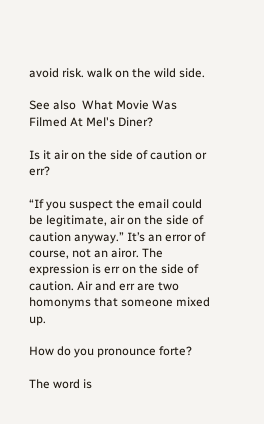avoid risk. walk on the wild side.

See also  What Movie Was Filmed At Mel's Diner?

Is it air on the side of caution or err?

“If you suspect the email could be legitimate, air on the side of caution anyway.” It’s an error of course, not an airor. The expression is err on the side of caution. Air and err are two homonyms that someone mixed up.

How do you pronounce forte?

The word is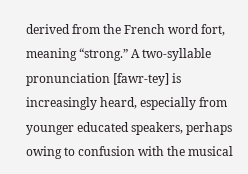derived from the French word fort, meaning “strong.” A two-syllable pronunciation [fawr-tey] is increasingly heard, especially from younger educated speakers, perhaps owing to confusion with the musical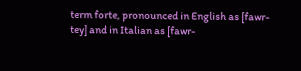term forte, pronounced in English as [fawr-tey] and in Italian as [fawr-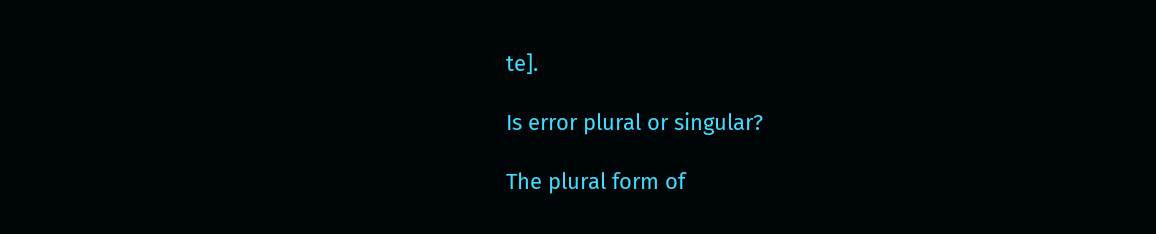te].

Is error plural or singular?

The plural form of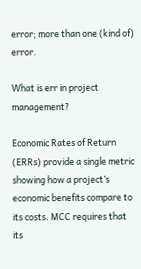error; more than one (kind of) error.

What is err in project management?

Economic Rates of Return (ERRs) provide a single metric showing how a project’s economic benefits compare to its costs. MCC requires that its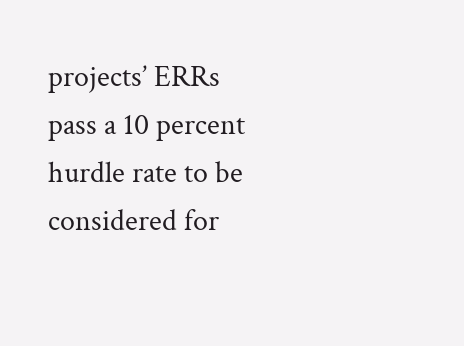projects’ ERRs pass a 10 percent hurdle rate to be considered for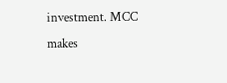investment. MCC makes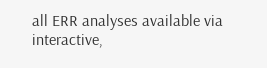all ERR analyses available via interactive,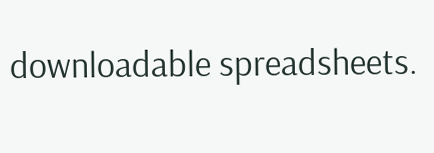downloadable spreadsheets.